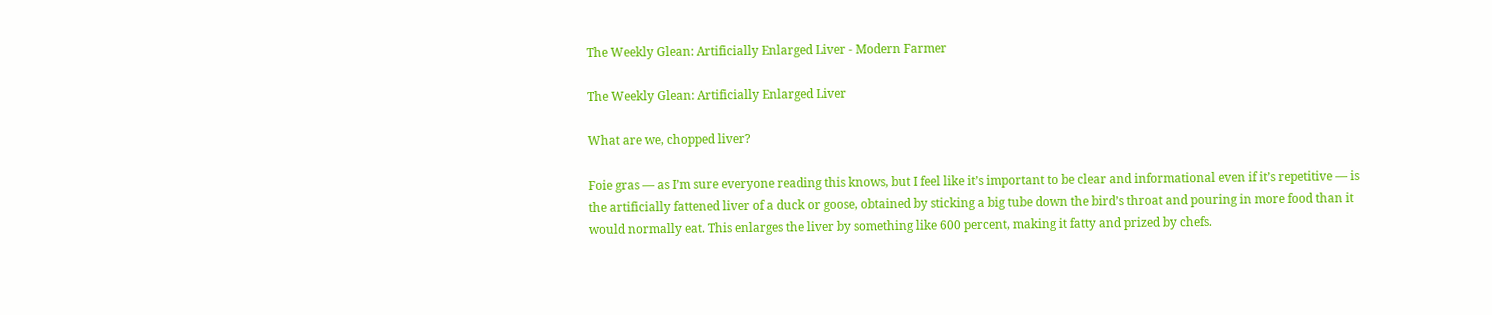The Weekly Glean: Artificially Enlarged Liver - Modern Farmer

The Weekly Glean: Artificially Enlarged Liver

What are we, chopped liver?

Foie gras — as I’m sure everyone reading this knows, but I feel like it’s important to be clear and informational even if it’s repetitive — is the artificially fattened liver of a duck or goose, obtained by sticking a big tube down the bird’s throat and pouring in more food than it would normally eat. This enlarges the liver by something like 600 percent, making it fatty and prized by chefs.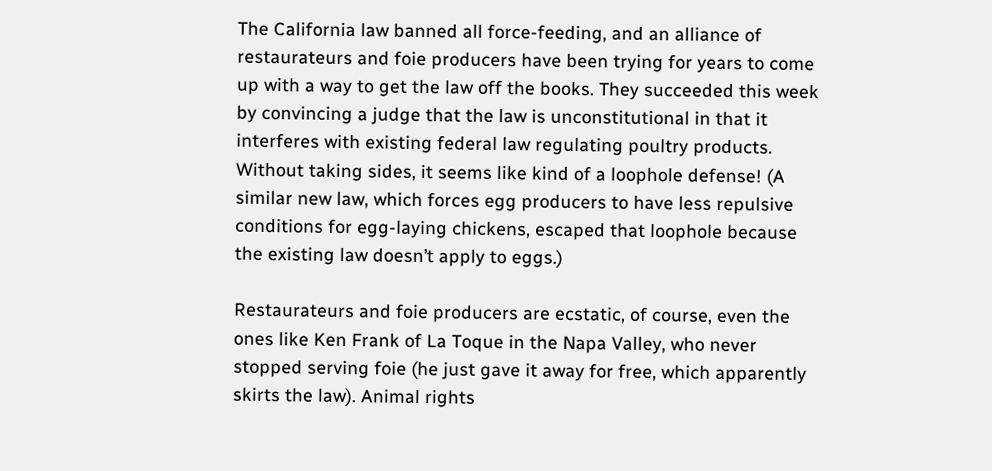The California law banned all force-feeding, and an alliance of restaurateurs and foie producers have been trying for years to come up with a way to get the law off the books. They succeeded this week by convincing a judge that the law is unconstitutional in that it interferes with existing federal law regulating poultry products. Without taking sides, it seems like kind of a loophole defense! (A similar new law, which forces egg producers to have less repulsive conditions for egg-laying chickens, escaped that loophole because the existing law doesn’t apply to eggs.)

Restaurateurs and foie producers are ecstatic, of course, even the ones like Ken Frank of La Toque in the Napa Valley, who never stopped serving foie (he just gave it away for free, which apparently skirts the law). Animal rights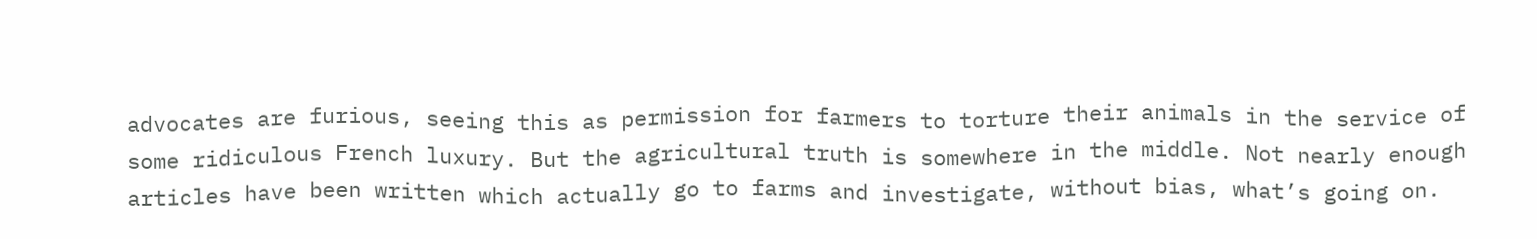advocates are furious, seeing this as permission for farmers to torture their animals in the service of some ridiculous French luxury. But the agricultural truth is somewhere in the middle. Not nearly enough articles have been written which actually go to farms and investigate, without bias, what’s going on.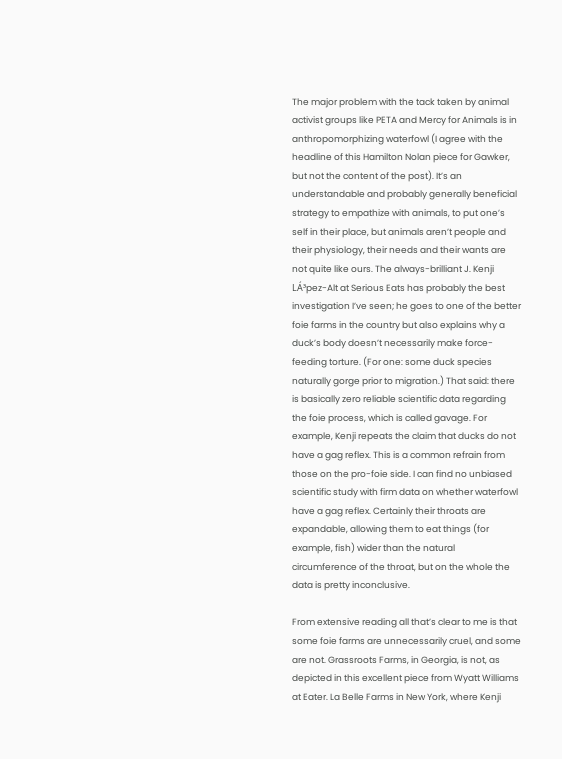The major problem with the tack taken by animal activist groups like PETA and Mercy for Animals is in anthropomorphizing waterfowl (I agree with the headline of this Hamilton Nolan piece for Gawker, but not the content of the post). It’s an understandable and probably generally beneficial strategy to empathize with animals, to put one’s self in their place, but animals aren’t people and their physiology, their needs and their wants are not quite like ours. The always-brilliant J. Kenji LÁ³pez-Alt at Serious Eats has probably the best investigation I’ve seen; he goes to one of the better foie farms in the country but also explains why a duck’s body doesn’t necessarily make force-feeding torture. (For one: some duck species naturally gorge prior to migration.) That said: there is basically zero reliable scientific data regarding the foie process, which is called gavage. For example, Kenji repeats the claim that ducks do not have a gag reflex. This is a common refrain from those on the pro-foie side. I can find no unbiased scientific study with firm data on whether waterfowl have a gag reflex. Certainly their throats are expandable, allowing them to eat things (for example, fish) wider than the natural circumference of the throat, but on the whole the data is pretty inconclusive.

From extensive reading all that’s clear to me is that some foie farms are unnecessarily cruel, and some are not. Grassroots Farms, in Georgia, is not, as depicted in this excellent piece from Wyatt Williams at Eater. La Belle Farms in New York, where Kenji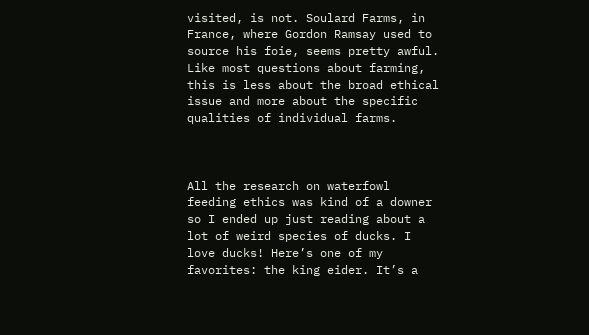visited, is not. Soulard Farms, in France, where Gordon Ramsay used to source his foie, seems pretty awful. Like most questions about farming, this is less about the broad ethical issue and more about the specific qualities of individual farms.



All the research on waterfowl feeding ethics was kind of a downer so I ended up just reading about a lot of weird species of ducks. I love ducks! Here’s one of my favorites: the king eider. It’s a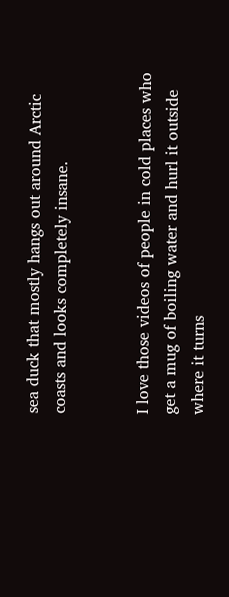sea duck that mostly hangs out around Arctic coasts and looks completely insane.


I love those videos of people in cold places who get a mug of boiling water and hurl it outside where it turns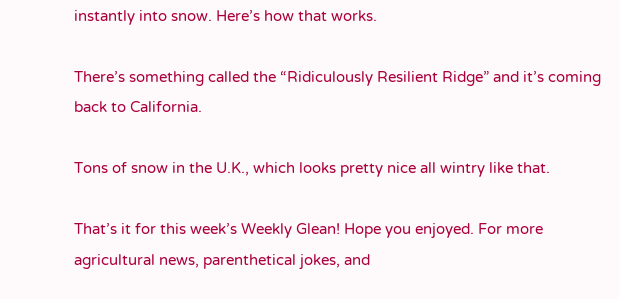instantly into snow. Here’s how that works.

There’s something called the “Ridiculously Resilient Ridge” and it’s coming back to California.

Tons of snow in the U.K., which looks pretty nice all wintry like that.

That’s it for this week’s Weekly Glean! Hope you enjoyed. For more agricultural news, parenthetical jokes, and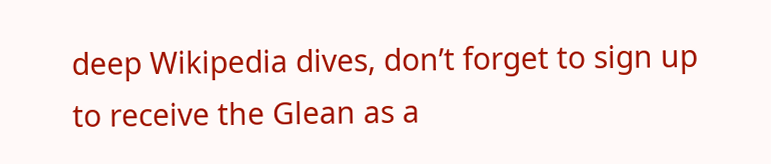deep Wikipedia dives, don’t forget to sign up to receive the Glean as a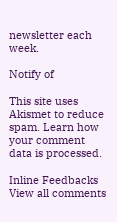newsletter each week.

Notify of

This site uses Akismet to reduce spam. Learn how your comment data is processed.

Inline Feedbacks
View all comments